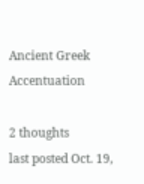Ancient Greek Accentuation

2 thoughts
last posted Oct. 19,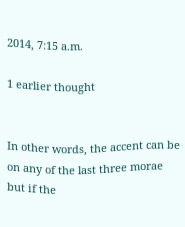2014, 7:15 a.m.

1 earlier thought


In other words, the accent can be on any of the last three morae but if the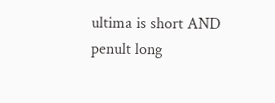ultima is short AND penult long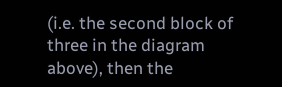(i.e. the second block of three in the diagram above), then the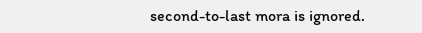second-to-last mora is ignored.